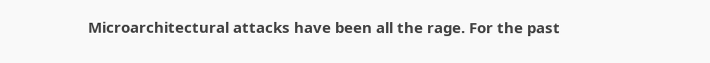Microarchitectural attacks have been all the rage. For the past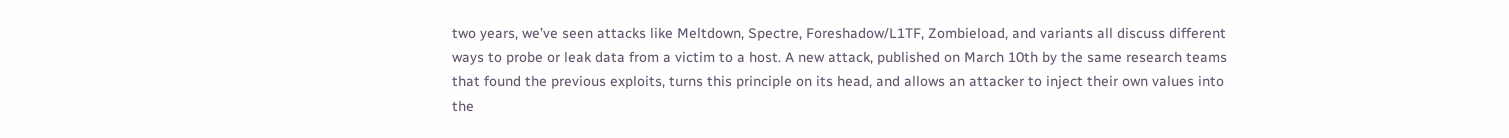two years, we’ve seen attacks like Meltdown, Spectre, Foreshadow/L1TF, Zombieload, and variants all discuss different ways to probe or leak data from a victim to a host. A new attack, published on March 10th by the same research teams that found the previous exploits, turns this principle on its head, and allows an attacker to inject their own values into the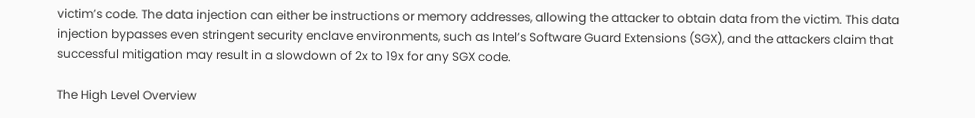victim’s code. The data injection can either be instructions or memory addresses, allowing the attacker to obtain data from the victim. This data injection bypasses even stringent security enclave environments, such as Intel’s Software Guard Extensions (SGX), and the attackers claim that successful mitigation may result in a slowdown of 2x to 19x for any SGX code.

The High Level Overview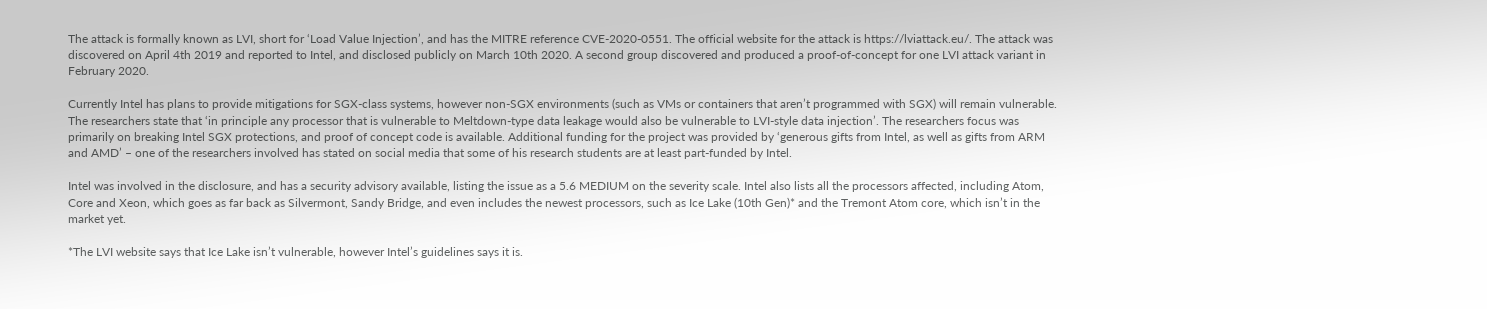The attack is formally known as LVI, short for ‘Load Value Injection’, and has the MITRE reference CVE-2020-0551. The official website for the attack is https://lviattack.eu/. The attack was discovered on April 4th 2019 and reported to Intel, and disclosed publicly on March 10th 2020. A second group discovered and produced a proof-of-concept for one LVI attack variant in February 2020.

Currently Intel has plans to provide mitigations for SGX-class systems, however non-SGX environments (such as VMs or containers that aren’t programmed with SGX) will remain vulnerable. The researchers state that ‘in principle any processor that is vulnerable to Meltdown-type data leakage would also be vulnerable to LVI-style data injection’. The researchers focus was primarily on breaking Intel SGX protections, and proof of concept code is available. Additional funding for the project was provided by ‘generous gifts from Intel, as well as gifts from ARM and AMD’ – one of the researchers involved has stated on social media that some of his research students are at least part-funded by Intel.

Intel was involved in the disclosure, and has a security advisory available, listing the issue as a 5.6 MEDIUM on the severity scale. Intel also lists all the processors affected, including Atom, Core and Xeon, which goes as far back as Silvermont, Sandy Bridge, and even includes the newest processors, such as Ice Lake (10th Gen)* and the Tremont Atom core, which isn’t in the market yet.

*The LVI website says that Ice Lake isn’t vulnerable, however Intel’s guidelines says it is.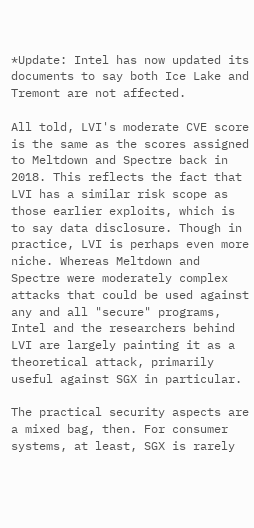*Update: Intel has now updated its documents to say both Ice Lake and Tremont are not affected.

All told, LVI's moderate CVE score is the same as the scores assigned to Meltdown and Spectre back in 2018. This reflects the fact that LVI has a similar risk scope as those earlier exploits, which is to say data disclosure. Though in practice, LVI is perhaps even more niche. Whereas Meltdown and Spectre were moderately complex attacks that could be used against any and all "secure" programs, Intel and the researchers behind LVI are largely painting it as a theoretical attack, primarily useful against SGX in particular.

The practical security aspects are a mixed bag, then. For consumer systems, at least, SGX is rarely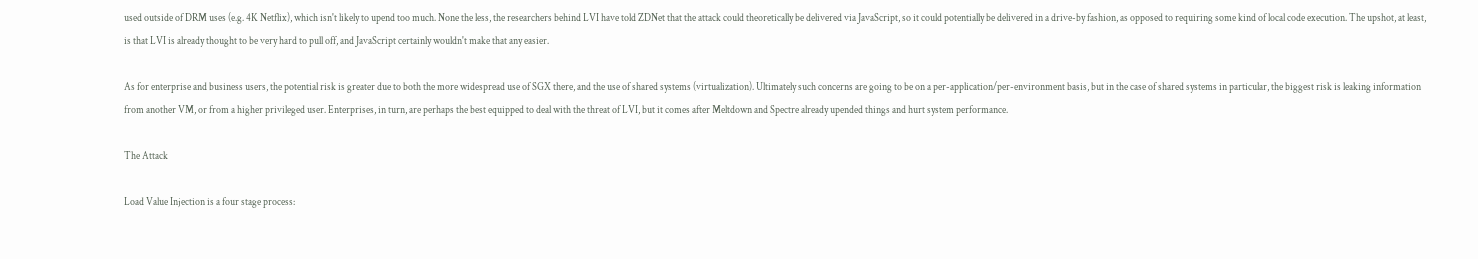used outside of DRM uses (e.g. 4K Netflix), which isn't likely to upend too much. None the less, the researchers behind LVI have told ZDNet that the attack could theoretically be delivered via JavaScript, so it could potentially be delivered in a drive-by fashion, as opposed to requiring some kind of local code execution. The upshot, at least, is that LVI is already thought to be very hard to pull off, and JavaScript certainly wouldn't make that any easier.

As for enterprise and business users, the potential risk is greater due to both the more widespread use of SGX there, and the use of shared systems (virtualization). Ultimately such concerns are going to be on a per-application/per-environment basis, but in the case of shared systems in particular, the biggest risk is leaking information from another VM, or from a higher privileged user. Enterprises, in turn, are perhaps the best equipped to deal with the threat of LVI, but it comes after Meltdown and Spectre already upended things and hurt system performance.

The Attack

Load Value Injection is a four stage process: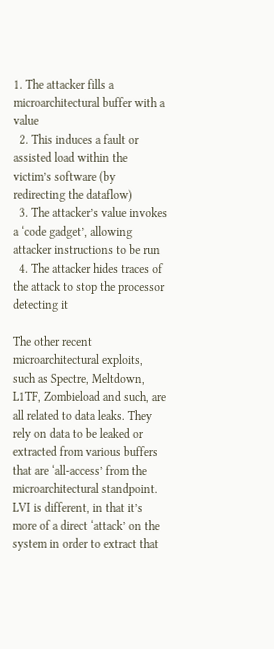1. The attacker fills a microarchitectural buffer with a value
  2. This induces a fault or assisted load within the victim’s software (by redirecting the dataflow)
  3. The attacker’s value invokes a ‘code gadget’, allowing attacker instructions to be run
  4. The attacker hides traces of the attack to stop the processor detecting it

The other recent microarchitectural exploits, such as Spectre, Meltdown, L1TF, Zombieload and such, are all related to data leaks. They rely on data to be leaked or extracted from various buffers that are ‘all-access’ from the microarchitectural standpoint. LVI is different, in that it’s more of a direct ‘attack’ on the system in order to extract that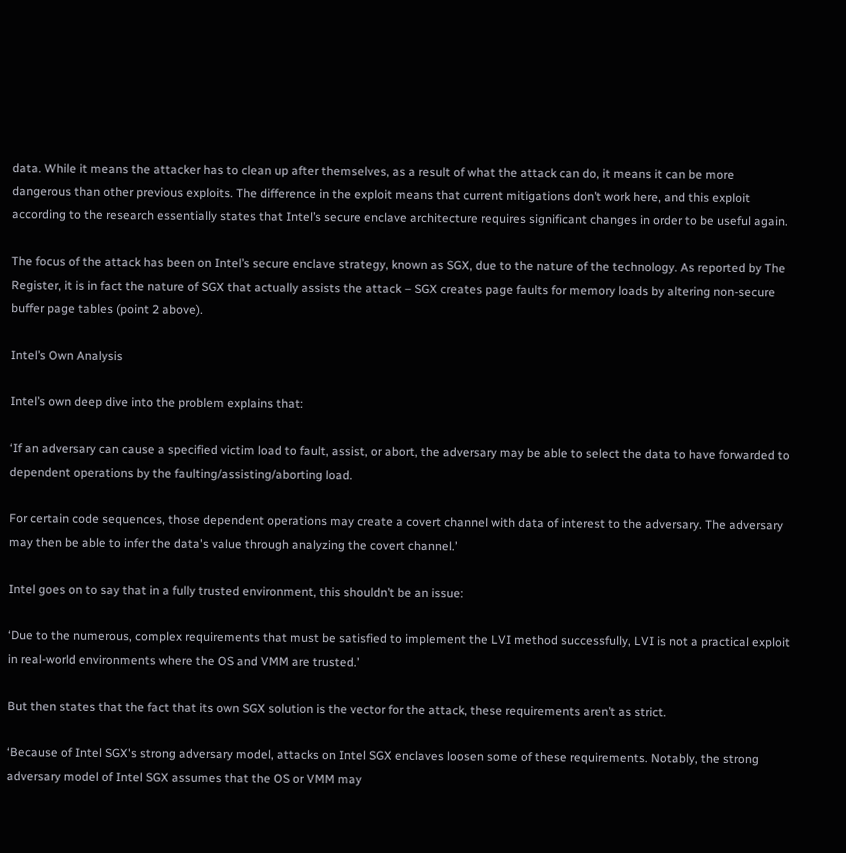data. While it means the attacker has to clean up after themselves, as a result of what the attack can do, it means it can be more dangerous than other previous exploits. The difference in the exploit means that current mitigations don’t work here, and this exploit according to the research essentially states that Intel’s secure enclave architecture requires significant changes in order to be useful again.

The focus of the attack has been on Intel’s secure enclave strategy, known as SGX, due to the nature of the technology. As reported by The Register, it is in fact the nature of SGX that actually assists the attack – SGX creates page faults for memory loads by altering non-secure buffer page tables (point 2 above).

Intel’s Own Analysis

Intel’s own deep dive into the problem explains that:

‘If an adversary can cause a specified victim load to fault, assist, or abort, the adversary may be able to select the data to have forwarded to dependent operations by the faulting/assisting/aborting load.

For certain code sequences, those dependent operations may create a covert channel with data of interest to the adversary. The adversary may then be able to infer the data's value through analyzing the covert channel.’

Intel goes on to say that in a fully trusted environment, this shouldn’t be an issue:

‘Due to the numerous, complex requirements that must be satisfied to implement the LVI method successfully, LVI is not a practical exploit in real-world environments where the OS and VMM are trusted.’

But then states that the fact that its own SGX solution is the vector for the attack, these requirements aren’t as strict.

‘Because of Intel SGX's strong adversary model, attacks on Intel SGX enclaves loosen some of these requirements. Notably, the strong adversary model of Intel SGX assumes that the OS or VMM may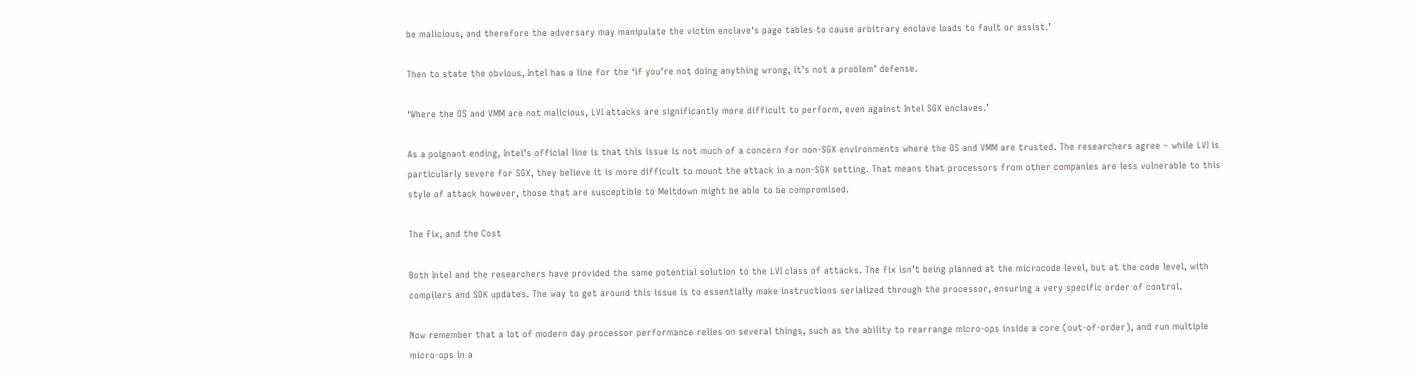be malicious, and therefore the adversary may manipulate the victim enclave's page tables to cause arbitrary enclave loads to fault or assist.’

Then to state the obvious, Intel has a line for the ‘if you’re not doing anything wrong, it’s not a problem’ defense.

‘Where the OS and VMM are not malicious, LVI attacks are significantly more difficult to perform, even against Intel SGX enclaves.’

As a poignant ending, Intel’s official line is that this issue is not much of a concern for non-SGX environments where the OS and VMM are trusted. The researchers agree – while LVI is particularly severe for SGX, they believe it is more difficult to mount the attack in a non-SGX setting. That means that processors from other companies are less vulnerable to this style of attack however, those that are susceptible to Meltdown might be able to be compromised.

The Fix, and the Cost

Both Intel and the researchers have provided the same potential solution to the LVI class of attacks. The fix isn’t being planned at the microcode level, but at the code level, with compilers and SDK updates. The way to get around this issue is to essentially make instructions serialized through the processor, ensuring a very specific order of control.

Now remember that a lot of modern day processor performance relies on several things, such as the ability to rearrange micro-ops inside a core (out-of-order), and run multiple micro-ops in a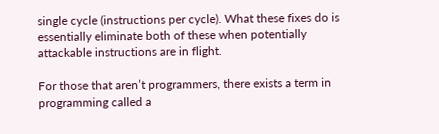single cycle (instructions per cycle). What these fixes do is essentially eliminate both of these when potentially attackable instructions are in flight.

For those that aren’t programmers, there exists a term in programming called a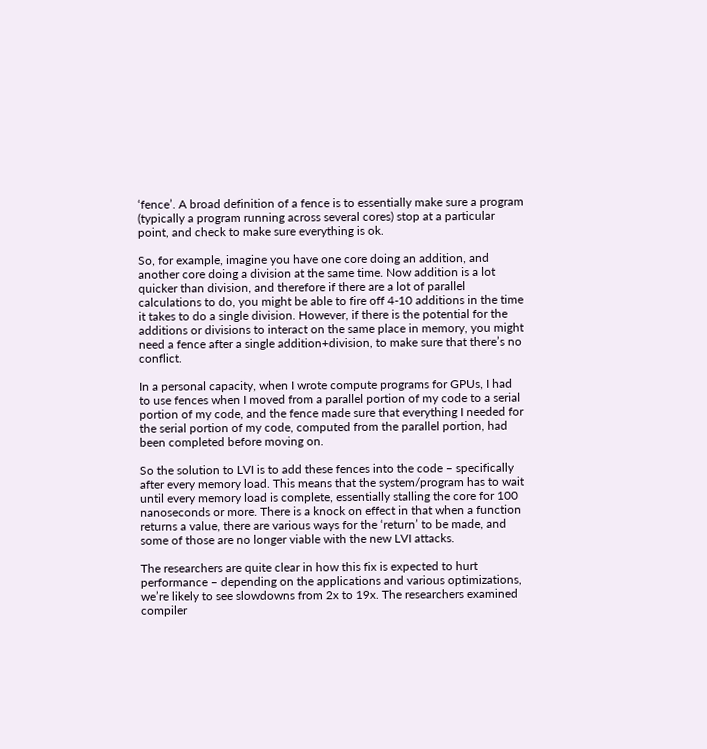‘fence’. A broad definition of a fence is to essentially make sure a program (typically a program running across several cores) stop at a particular point, and check to make sure everything is ok.

So, for example, imagine you have one core doing an addition, and another core doing a division at the same time. Now addition is a lot quicker than division, and therefore if there are a lot of parallel calculations to do, you might be able to fire off 4-10 additions in the time it takes to do a single division. However, if there is the potential for the additions or divisions to interact on the same place in memory, you might need a fence after a single addition+division, to make sure that there’s no conflict.

In a personal capacity, when I wrote compute programs for GPUs, I had to use fences when I moved from a parallel portion of my code to a serial portion of my code, and the fence made sure that everything I needed for the serial portion of my code, computed from the parallel portion, had been completed before moving on.

So the solution to LVI is to add these fences into the code – specifically after every memory load. This means that the system/program has to wait until every memory load is complete, essentially stalling the core for 100 nanoseconds or more. There is a knock on effect in that when a function returns a value, there are various ways for the ‘return’ to be made, and some of those are no longer viable with the new LVI attacks.

The researchers are quite clear in how this fix is expected to hurt performance – depending on the applications and various optimizations, we’re likely to see slowdowns from 2x to 19x. The researchers examined compiler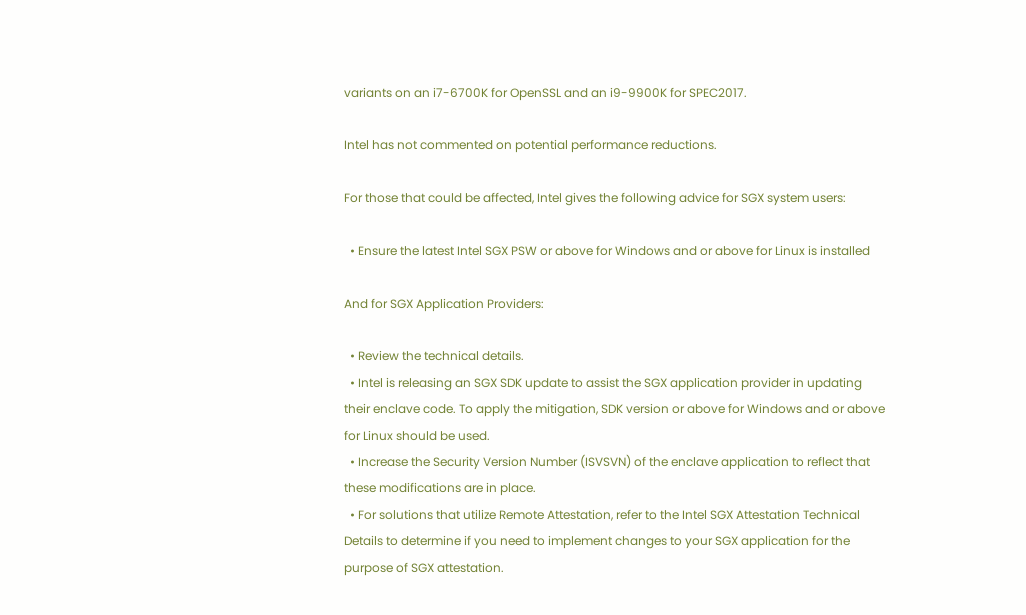variants on an i7-6700K for OpenSSL and an i9-9900K for SPEC2017.

Intel has not commented on potential performance reductions.

For those that could be affected, Intel gives the following advice for SGX system users:

  • Ensure the latest Intel SGX PSW or above for Windows and or above for Linux is installed

And for SGX Application Providers:

  • Review the technical details.
  • Intel is releasing an SGX SDK update to assist the SGX application provider in updating their enclave code. To apply the mitigation, SDK version or above for Windows and or above for Linux should be used.
  • Increase the Security Version Number (ISVSVN) of the enclave application to reflect that these modifications are in place.
  • For solutions that utilize Remote Attestation, refer to the Intel SGX Attestation Technical Details to determine if you need to implement changes to your SGX application for the purpose of SGX attestation.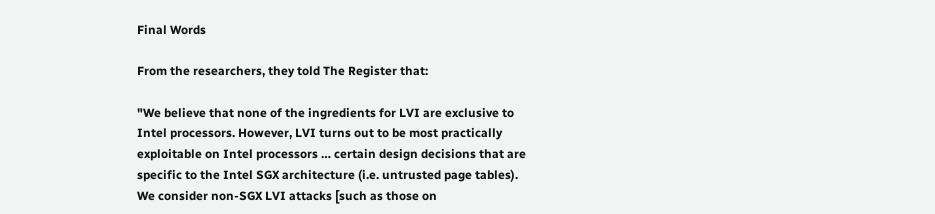Final Words

From the researchers, they told The Register that:

"We believe that none of the ingredients for LVI are exclusive to Intel processors. However, LVI turns out to be most practically exploitable on Intel processors … certain design decisions that are specific to the Intel SGX architecture (i.e. untrusted page tables). We consider non-SGX LVI attacks [such as those on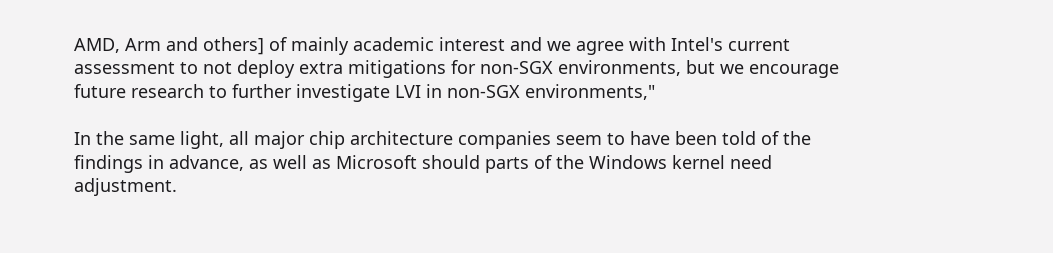AMD, Arm and others] of mainly academic interest and we agree with Intel's current assessment to not deploy extra mitigations for non-SGX environments, but we encourage future research to further investigate LVI in non-SGX environments,"

In the same light, all major chip architecture companies seem to have been told of the findings in advance, as well as Microsoft should parts of the Windows kernel need adjustment.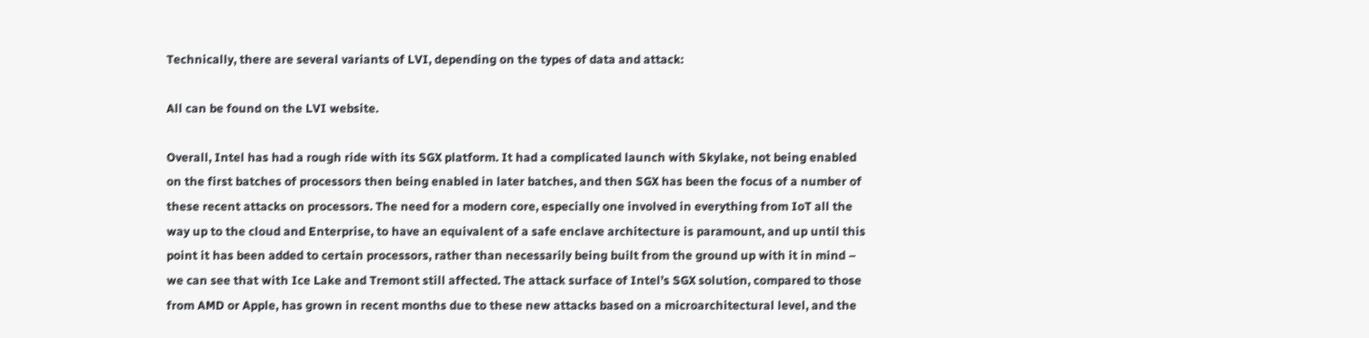Technically, there are several variants of LVI, depending on the types of data and attack:

All can be found on the LVI website.

Overall, Intel has had a rough ride with its SGX platform. It had a complicated launch with Skylake, not being enabled on the first batches of processors then being enabled in later batches, and then SGX has been the focus of a number of these recent attacks on processors. The need for a modern core, especially one involved in everything from IoT all the way up to the cloud and Enterprise, to have an equivalent of a safe enclave architecture is paramount, and up until this point it has been added to certain processors, rather than necessarily being built from the ground up with it in mind – we can see that with Ice Lake and Tremont still affected. The attack surface of Intel’s SGX solution, compared to those from AMD or Apple, has grown in recent months due to these new attacks based on a microarchitectural level, and the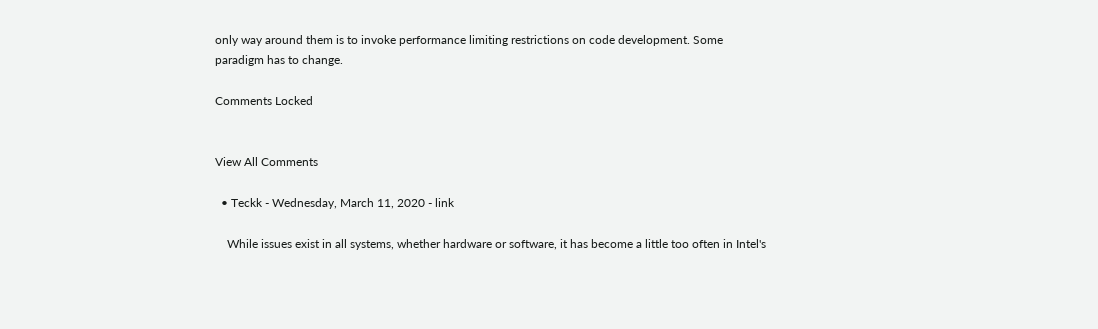only way around them is to invoke performance limiting restrictions on code development. Some paradigm has to change.

Comments Locked


View All Comments

  • Teckk - Wednesday, March 11, 2020 - link

    While issues exist in all systems, whether hardware or software, it has become a little too often in Intel's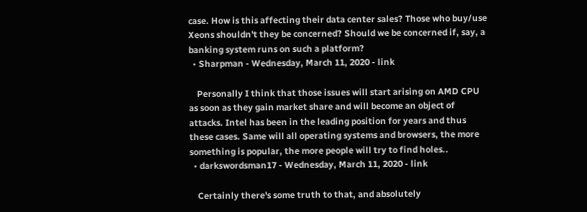case. How is this affecting their data center sales? Those who buy/use Xeons shouldn't they be concerned? Should we be concerned if, say, a banking system runs on such a platform?
  • Sharpman - Wednesday, March 11, 2020 - link

    Personally I think that those issues will start arising on AMD CPU as soon as they gain market share and will become an object of attacks. Intel has been in the leading position for years and thus these cases. Same will all operating systems and browsers, the more something is popular, the more people will try to find holes..
  • darkswordsman17 - Wednesday, March 11, 2020 - link

    Certainly there's some truth to that, and absolutely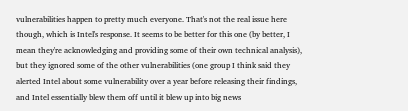vulnerabilities happen to pretty much everyone. That's not the real issue here though, which is Intel's response. It seems to be better for this one (by better, I mean they're acknowledging and providing some of their own technical analysis), but they ignored some of the other vulnerabilities (one group I think said they alerted Intel about some vulnerability over a year before releasing their findings, and Intel essentially blew them off until it blew up into big news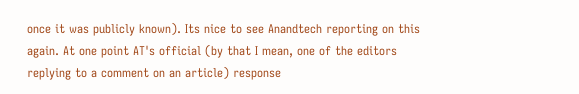once it was publicly known). Its nice to see Anandtech reporting on this again. At one point AT's official (by that I mean, one of the editors replying to a comment on an article) response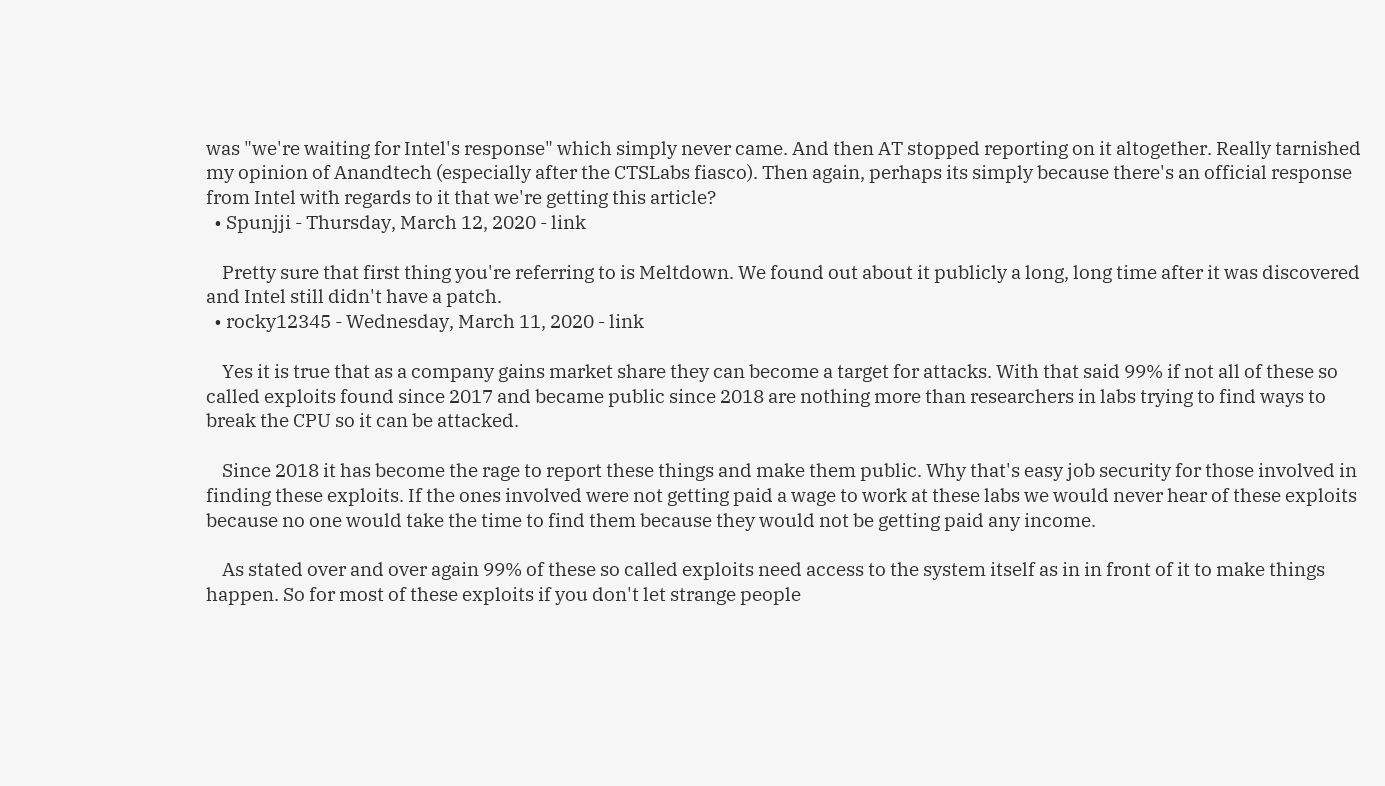was "we're waiting for Intel's response" which simply never came. And then AT stopped reporting on it altogether. Really tarnished my opinion of Anandtech (especially after the CTSLabs fiasco). Then again, perhaps its simply because there's an official response from Intel with regards to it that we're getting this article?
  • Spunjji - Thursday, March 12, 2020 - link

    Pretty sure that first thing you're referring to is Meltdown. We found out about it publicly a long, long time after it was discovered and Intel still didn't have a patch.
  • rocky12345 - Wednesday, March 11, 2020 - link

    Yes it is true that as a company gains market share they can become a target for attacks. With that said 99% if not all of these so called exploits found since 2017 and became public since 2018 are nothing more than researchers in labs trying to find ways to break the CPU so it can be attacked.

    Since 2018 it has become the rage to report these things and make them public. Why that's easy job security for those involved in finding these exploits. If the ones involved were not getting paid a wage to work at these labs we would never hear of these exploits because no one would take the time to find them because they would not be getting paid any income.

    As stated over and over again 99% of these so called exploits need access to the system itself as in in front of it to make things happen. So for most of these exploits if you don't let strange people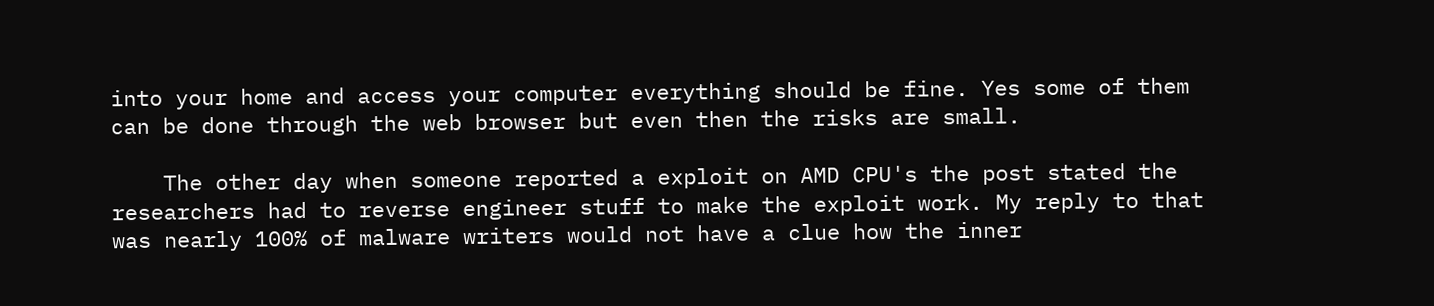into your home and access your computer everything should be fine. Yes some of them can be done through the web browser but even then the risks are small.

    The other day when someone reported a exploit on AMD CPU's the post stated the researchers had to reverse engineer stuff to make the exploit work. My reply to that was nearly 100% of malware writers would not have a clue how the inner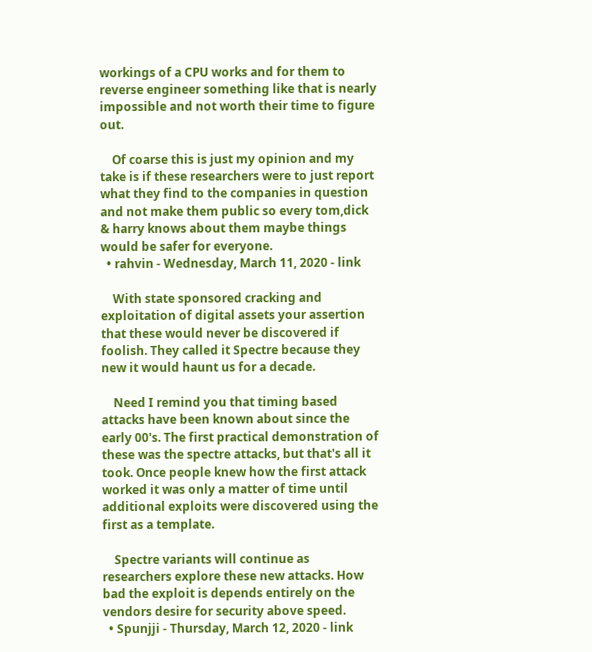workings of a CPU works and for them to reverse engineer something like that is nearly impossible and not worth their time to figure out.

    Of coarse this is just my opinion and my take is if these researchers were to just report what they find to the companies in question and not make them public so every tom,dick & harry knows about them maybe things would be safer for everyone.
  • rahvin - Wednesday, March 11, 2020 - link

    With state sponsored cracking and exploitation of digital assets your assertion that these would never be discovered if foolish. They called it Spectre because they new it would haunt us for a decade.

    Need I remind you that timing based attacks have been known about since the early 00's. The first practical demonstration of these was the spectre attacks, but that's all it took. Once people knew how the first attack worked it was only a matter of time until additional exploits were discovered using the first as a template.

    Spectre variants will continue as researchers explore these new attacks. How bad the exploit is depends entirely on the vendors desire for security above speed.
  • Spunjji - Thursday, March 12, 2020 - link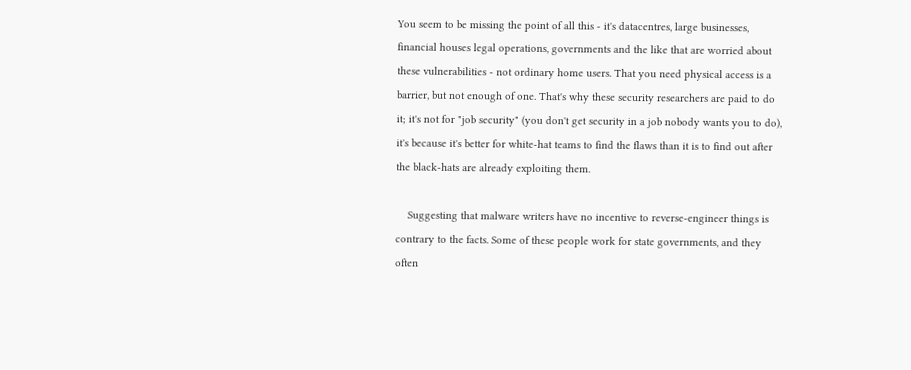You seem to be missing the point of all this - it's datacentres, large businesses, financial houses legal operations, governments and the like that are worried about these vulnerabilities - not ordinary home users. That you need physical access is a barrier, but not enough of one. That's why these security researchers are paid to do it; it's not for "job security" (you don't get security in a job nobody wants you to do), it's because it's better for white-hat teams to find the flaws than it is to find out after the black-hats are already exploiting them.

    Suggesting that malware writers have no incentive to reverse-engineer things is contrary to the facts. Some of these people work for state governments, and they often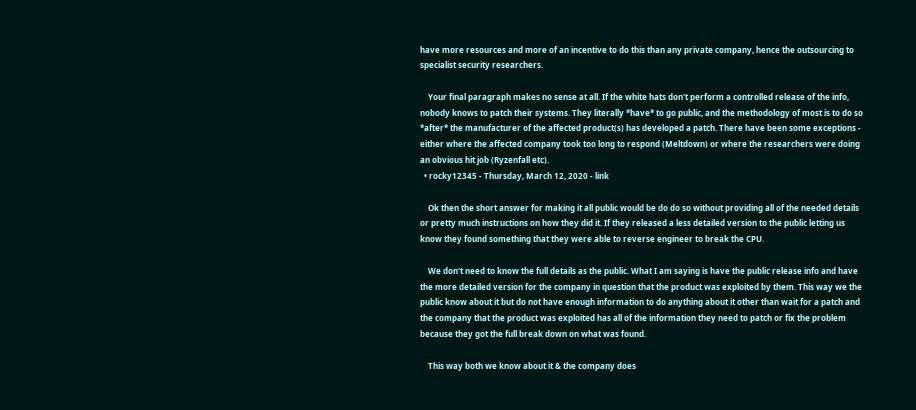have more resources and more of an incentive to do this than any private company, hence the outsourcing to specialist security researchers.

    Your final paragraph makes no sense at all. If the white hats don't perform a controlled release of the info, nobody knows to patch their systems. They literally *have* to go public, and the methodology of most is to do so *after* the manufacturer of the affected product(s) has developed a patch. There have been some exceptions - either where the affected company took too long to respond (Meltdown) or where the researchers were doing an obvious hit job (Ryzenfall etc).
  • rocky12345 - Thursday, March 12, 2020 - link

    Ok then the short answer for making it all public would be do do so without providing all of the needed details or pretty much instructions on how they did it. If they released a less detailed version to the public letting us know they found something that they were able to reverse engineer to break the CPU.

    We don't need to know the full details as the public. What I am saying is have the public release info and have the more detailed version for the company in question that the product was exploited by them. This way we the public know about it but do not have enough information to do anything about it other than wait for a patch and the company that the product was exploited has all of the information they need to patch or fix the problem because they got the full break down on what was found.

    This way both we know about it & the company does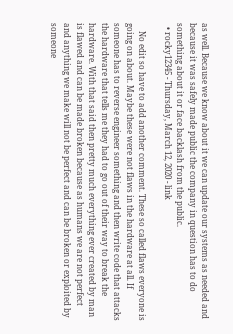as well. Because we know about it we can update our systems as needed and because it was safely made public the company in question has to do something about it or face backlash from the public.
  • rocky12345 - Thursday, March 12, 2020 - link

    No edit so have to add another comment. These so called flaws everyone is going on about. Maybe these were not flaws in the hardware at all. If someone has to reverse engineer something and then write code that attacks the hardware that tells me they had to go out of their way to break the hardware. With that said then pretty much everything ever created by man is flawed and can be made broken because as humans we are not perfect and anything we make will not be perfect and can be broken or exploited by someone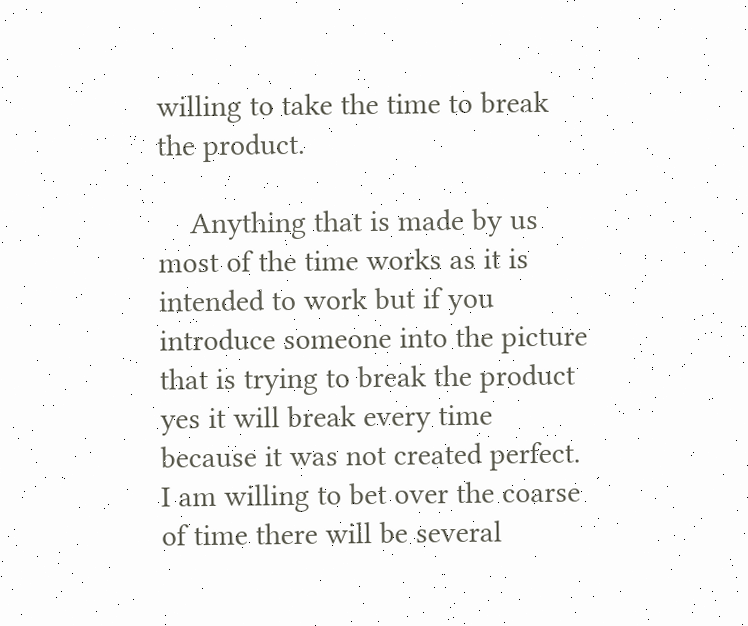willing to take the time to break the product.

    Anything that is made by us most of the time works as it is intended to work but if you introduce someone into the picture that is trying to break the product yes it will break every time because it was not created perfect. I am willing to bet over the coarse of time there will be several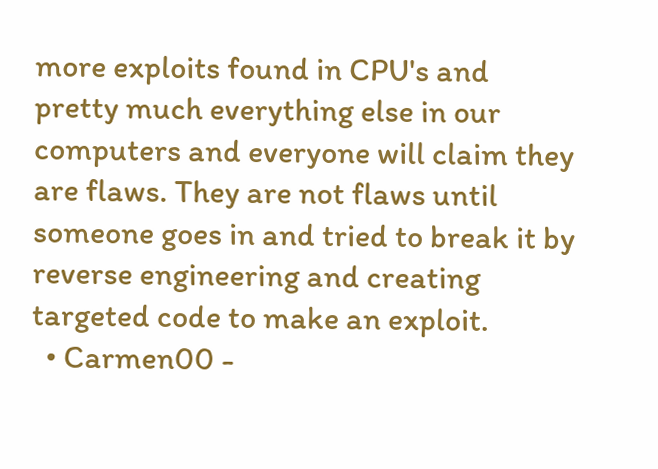more exploits found in CPU's and pretty much everything else in our computers and everyone will claim they are flaws. They are not flaws until someone goes in and tried to break it by reverse engineering and creating targeted code to make an exploit.
  • Carmen00 -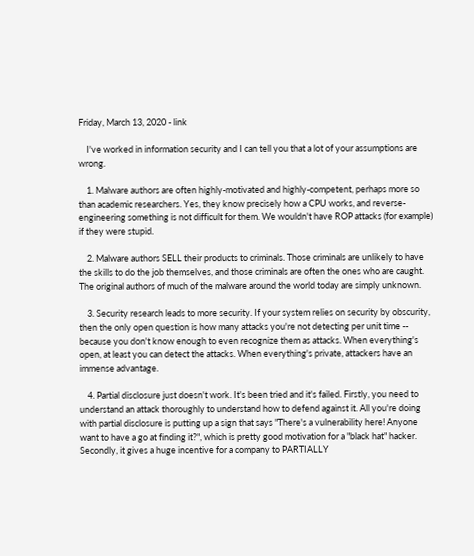Friday, March 13, 2020 - link

    I've worked in information security and I can tell you that a lot of your assumptions are wrong.

    1. Malware authors are often highly-motivated and highly-competent, perhaps more so than academic researchers. Yes, they know precisely how a CPU works, and reverse-engineering something is not difficult for them. We wouldn't have ROP attacks (for example) if they were stupid.

    2. Malware authors SELL their products to criminals. Those criminals are unlikely to have the skills to do the job themselves, and those criminals are often the ones who are caught. The original authors of much of the malware around the world today are simply unknown.

    3. Security research leads to more security. If your system relies on security by obscurity, then the only open question is how many attacks you're not detecting per unit time -- because you don't know enough to even recognize them as attacks. When everything's open, at least you can detect the attacks. When everything's private, attackers have an immense advantage.

    4. Partial disclosure just doesn't work. It's been tried and it's failed. Firstly, you need to understand an attack thoroughly to understand how to defend against it. All you're doing with partial disclosure is putting up a sign that says "There's a vulnerability here! Anyone want to have a go at finding it?", which is pretty good motivation for a "black hat" hacker. Secondly, it gives a huge incentive for a company to PARTIALLY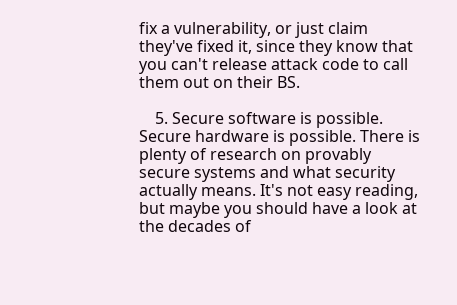fix a vulnerability, or just claim they've fixed it, since they know that you can't release attack code to call them out on their BS.

    5. Secure software is possible. Secure hardware is possible. There is plenty of research on provably secure systems and what security actually means. It's not easy reading, but maybe you should have a look at the decades of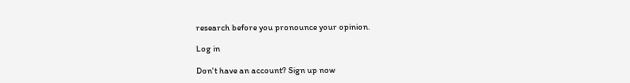research before you pronounce your opinion.

Log in

Don't have an account? Sign up now